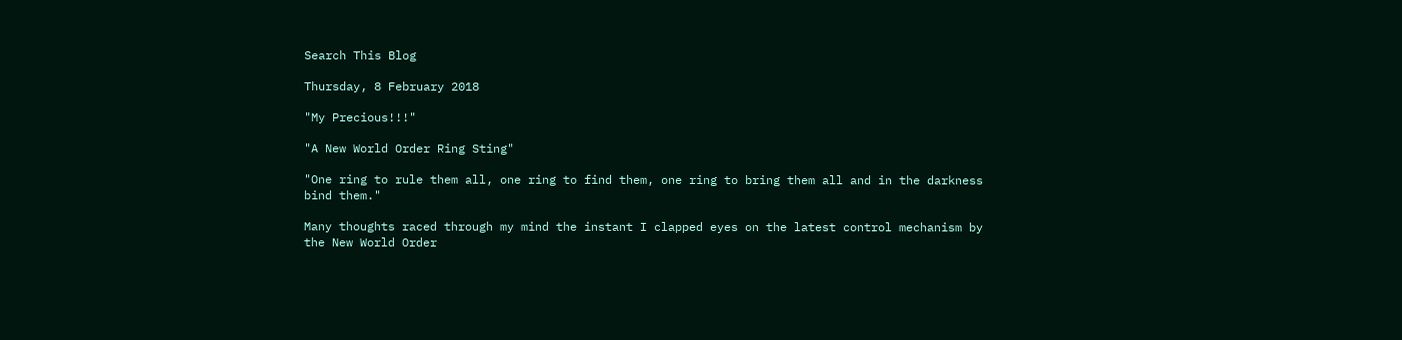Search This Blog

Thursday, 8 February 2018

"My Precious!!!"

"A New World Order Ring Sting"

"One ring to rule them all, one ring to find them, one ring to bring them all and in the darkness bind them."

Many thoughts raced through my mind the instant I clapped eyes on the latest control mechanism by the New World Order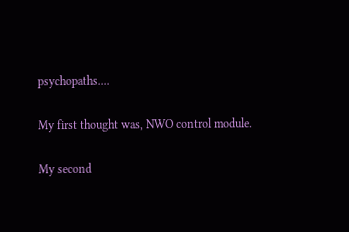psychopaths....

My first thought was, NWO control module.

My second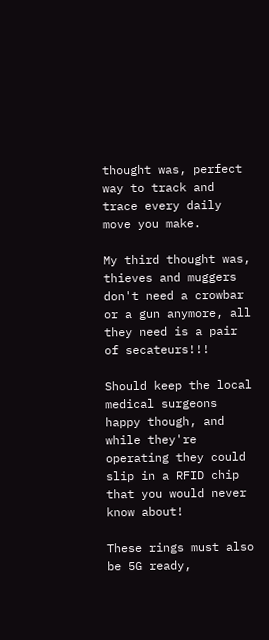thought was, perfect way to track and trace every daily move you make.

My third thought was, thieves and muggers don't need a crowbar or a gun anymore, all they need is a pair of secateurs!!!

Should keep the local medical surgeons happy though, and while they're operating they could slip in a RFID chip that you would never know about!

These rings must also be 5G ready,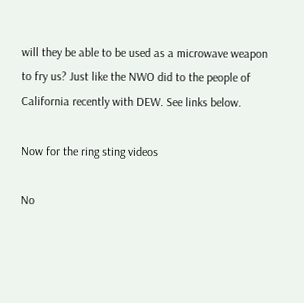will they be able to be used as a microwave weapon to fry us? Just like the NWO did to the people of California recently with DEW. See links below.

Now for the ring sting videos

No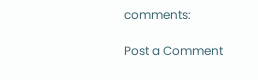comments:

Post a Comment